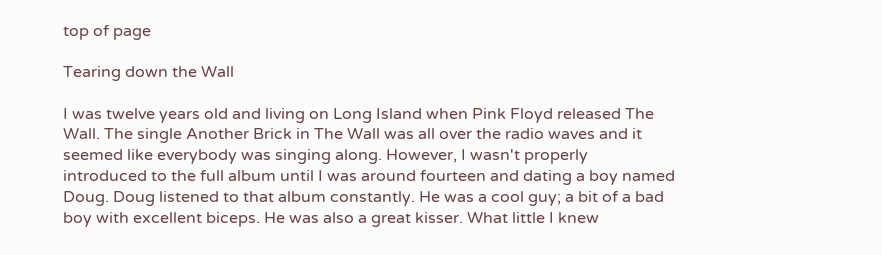top of page

Tearing down the Wall

I was twelve years old and living on Long Island when Pink Floyd released The Wall. The single Another Brick in The Wall was all over the radio waves and it seemed like everybody was singing along. However, I wasn't properly introduced to the full album until I was around fourteen and dating a boy named Doug. Doug listened to that album constantly. He was a cool guy; a bit of a bad boy with excellent biceps. He was also a great kisser. What little I knew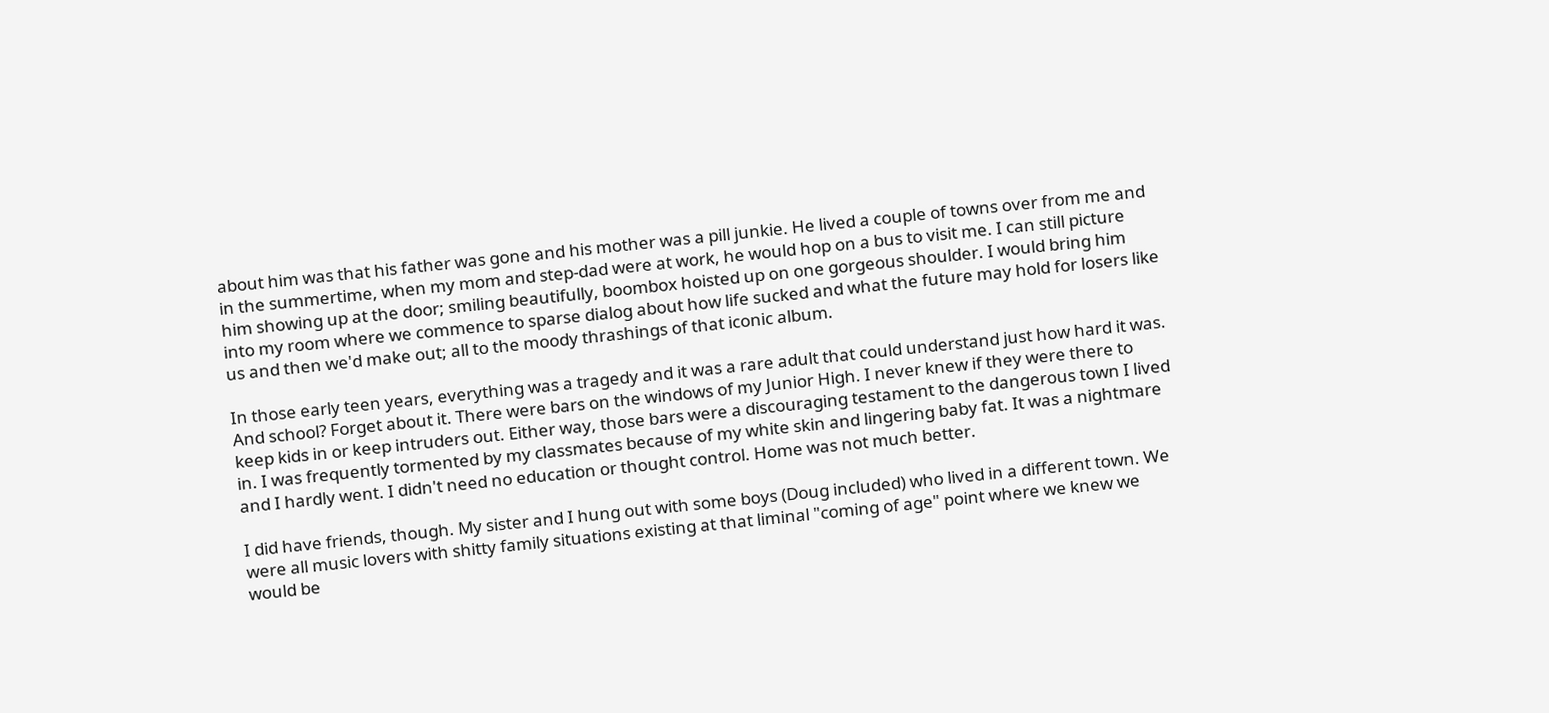about him was that his father was gone and his mother was a pill junkie. He lived a couple of towns over from me and in the summertime, when my mom and step-dad were at work, he would hop on a bus to visit me. I can still picture him showing up at the door; smiling beautifully, boombox hoisted up on one gorgeous shoulder. I would bring him into my room where we commence to sparse dialog about how life sucked and what the future may hold for losers like us and then we'd make out; all to the moody thrashings of that iconic album.

In those early teen years, everything was a tragedy and it was a rare adult that could understand just how hard it was. And school? Forget about it. There were bars on the windows of my Junior High. I never knew if they were there to keep kids in or keep intruders out. Either way, those bars were a discouraging testament to the dangerous town I lived in. I was frequently tormented by my classmates because of my white skin and lingering baby fat. It was a nightmare and I hardly went. I didn't need no education or thought control. Home was not much better.

I did have friends, though. My sister and I hung out with some boys (Doug included) who lived in a different town. We were all music lovers with shitty family situations existing at that liminal "coming of age" point where we knew we would be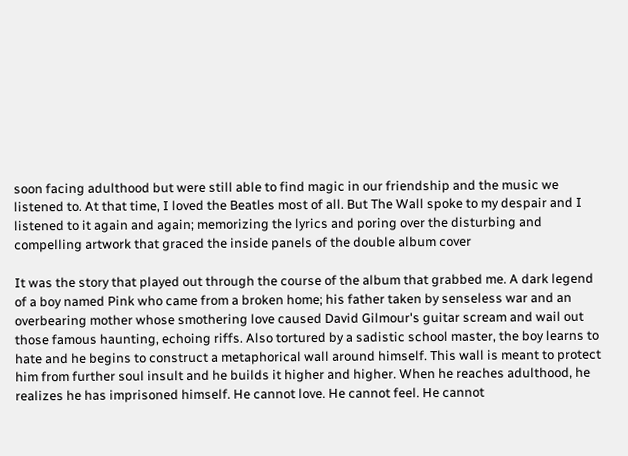soon facing adulthood but were still able to find magic in our friendship and the music we listened to. At that time, I loved the Beatles most of all. But The Wall spoke to my despair and I listened to it again and again; memorizing the lyrics and poring over the disturbing and compelling artwork that graced the inside panels of the double album cover

It was the story that played out through the course of the album that grabbed me. A dark legend of a boy named Pink who came from a broken home; his father taken by senseless war and an overbearing mother whose smothering love caused David Gilmour's guitar scream and wail out those famous haunting, echoing riffs. Also tortured by a sadistic school master, the boy learns to hate and he begins to construct a metaphorical wall around himself. This wall is meant to protect him from further soul insult and he builds it higher and higher. When he reaches adulthood, he realizes he has imprisoned himself. He cannot love. He cannot feel. He cannot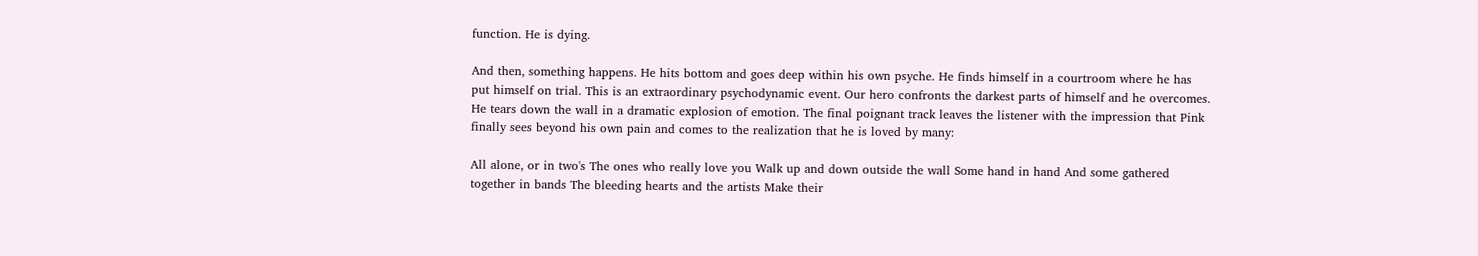function. He is dying.

And then, something happens. He hits bottom and goes deep within his own psyche. He finds himself in a courtroom where he has put himself on trial. This is an extraordinary psychodynamic event. Our hero confronts the darkest parts of himself and he overcomes. He tears down the wall in a dramatic explosion of emotion. The final poignant track leaves the listener with the impression that Pink finally sees beyond his own pain and comes to the realization that he is loved by many:

All alone, or in two's The ones who really love you Walk up and down outside the wall Some hand in hand And some gathered together in bands The bleeding hearts and the artists Make their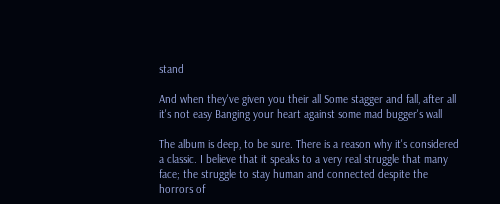stand

And when they've given you their all Some stagger and fall, after all it's not easy Banging your heart against some mad bugger's wall

The album is deep, to be sure. There is a reason why it's considered a classic. I believe that it speaks to a very real struggle that many face; the struggle to stay human and connected despite the horrors of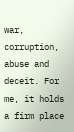war, corruption, abuse and deceit. For me, it holds a firm place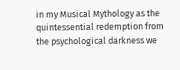in my Musical Mythology as the quintessential redemption from the psychological darkness we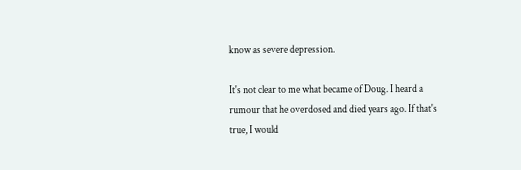know as severe depression.

It's not clear to me what became of Doug. I heard a rumour that he overdosed and died years ago. If that's true, I would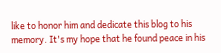like to honor him and dedicate this blog to his memory. It's my hope that he found peace in his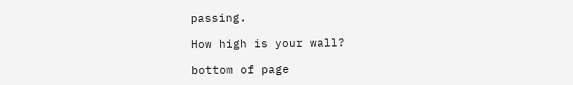passing.

How high is your wall?

bottom of page